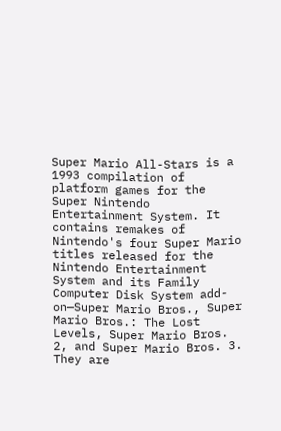Super Mario All-Stars is a 1993 compilation of platform games for the Super Nintendo Entertainment System. It contains remakes of Nintendo's four Super Mario titles released for the Nintendo Entertainment System and its Family Computer Disk System add-on—Super Mario Bros., Super Mario Bros.: The Lost Levels, Super Mario Bros. 2, and Super Mario Bros. 3. They are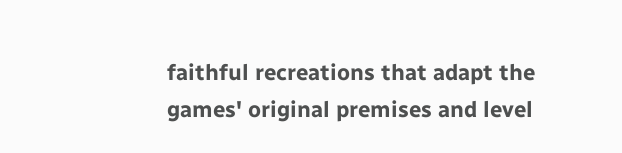faithful recreations that adapt the games' original premises and level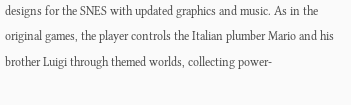designs for the SNES with updated graphics and music. As in the original games, the player controls the Italian plumber Mario and his brother Luigi through themed worlds, collecting power-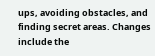ups, avoiding obstacles, and finding secret areas. Changes include the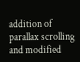addition of parallax scrolling and modified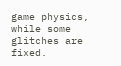game physics, while some glitches are fixed.